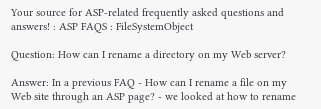Your source for ASP-related frequently asked questions and answers! : ASP FAQS : FileSystemObject

Question: How can I rename a directory on my Web server?

Answer: In a previous FAQ - How can I rename a file on my Web site through an ASP page? - we looked at how to rename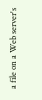a file on a Web server's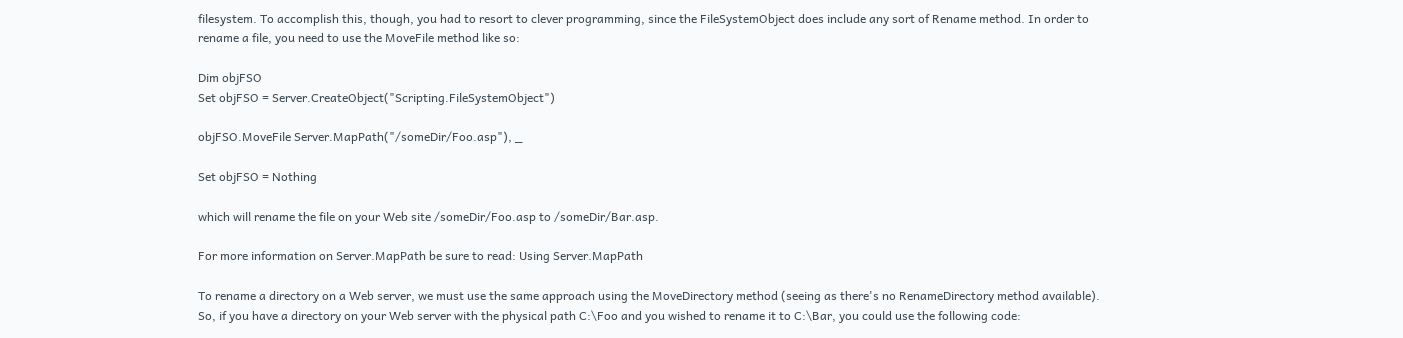filesystem. To accomplish this, though, you had to resort to clever programming, since the FileSystemObject does include any sort of Rename method. In order to rename a file, you need to use the MoveFile method like so:

Dim objFSO
Set objFSO = Server.CreateObject("Scripting.FileSystemObject")

objFSO.MoveFile Server.MapPath("/someDir/Foo.asp"), _

Set objFSO = Nothing

which will rename the file on your Web site /someDir/Foo.asp to /someDir/Bar.asp.

For more information on Server.MapPath be sure to read: Using Server.MapPath

To rename a directory on a Web server, we must use the same approach using the MoveDirectory method (seeing as there's no RenameDirectory method available). So, if you have a directory on your Web server with the physical path C:\Foo and you wished to rename it to C:\Bar, you could use the following code: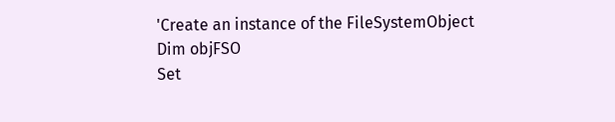'Create an instance of the FileSystemObject
Dim objFSO
Set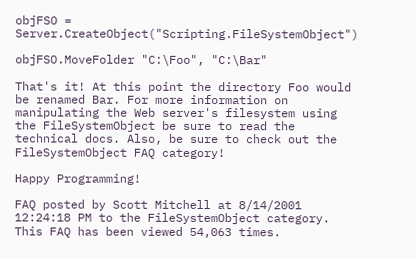objFSO = Server.CreateObject("Scripting.FileSystemObject")

objFSO.MoveFolder "C:\Foo", "C:\Bar"

That's it! At this point the directory Foo would be renamed Bar. For more information on manipulating the Web server's filesystem using the FileSystemObject be sure to read the technical docs. Also, be sure to check out the FileSystemObject FAQ category!

Happy Programming!

FAQ posted by Scott Mitchell at 8/14/2001 12:24:18 PM to the FileSystemObject category. This FAQ has been viewed 54,063 times.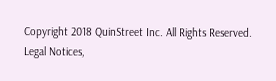Copyright 2018 QuinStreet Inc. All Rights Reserved.
Legal Notices,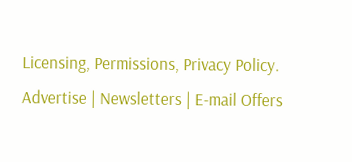Licensing, Permissions, Privacy Policy.
Advertise | Newsletters | E-mail Offers